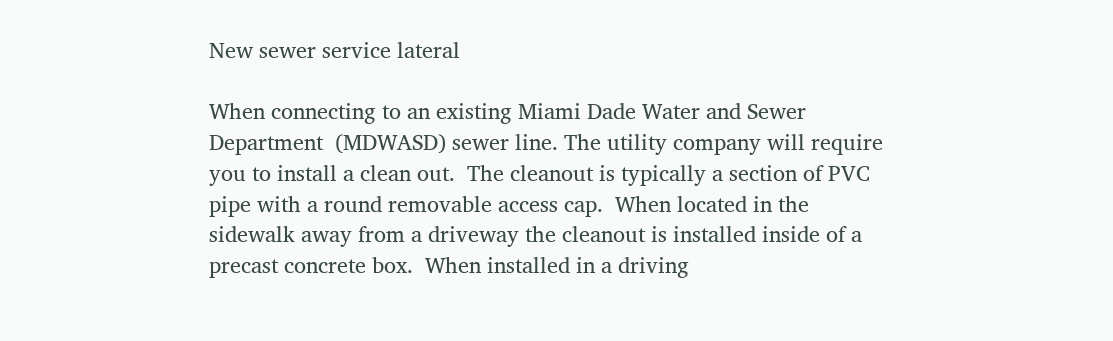New sewer service lateral

When connecting to an existing Miami Dade Water and Sewer Department  (MDWASD) sewer line. The utility company will require you to install a clean out.  The cleanout is typically a section of PVC pipe with a round removable access cap.  When located in the sidewalk away from a driveway the cleanout is installed inside of a precast concrete box.  When installed in a driving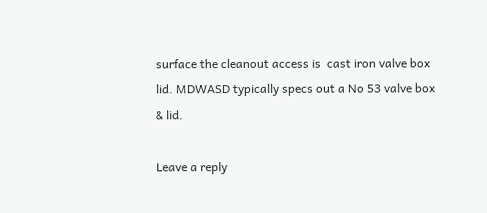surface the cleanout access is  cast iron valve box lid. MDWASD typically specs out a No 53 valve box & lid.

Leave a reply